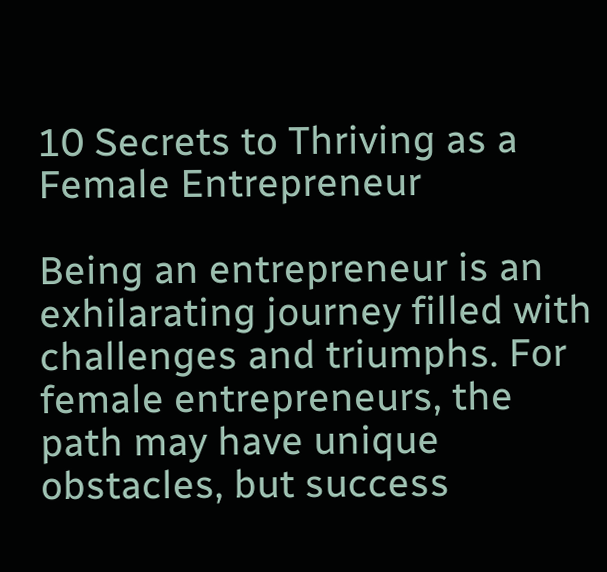10 Secrets to Thriving as a Female Entrepreneur

Being an entrepreneur is an exhilarating journey filled with challenges and triumphs. For female entrepreneurs, the path may have unique obstacles, but success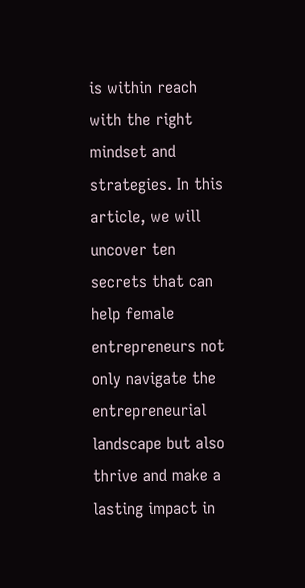is within reach with the right mindset and strategies. In this article, we will uncover ten secrets that can help female entrepreneurs not only navigate the entrepreneurial landscape but also thrive and make a lasting impact in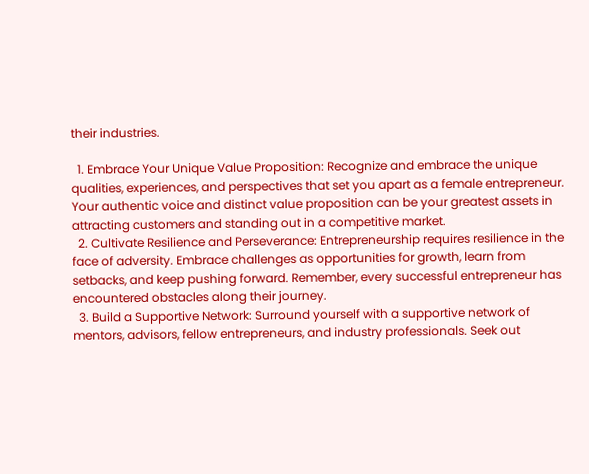their industries.

  1. Embrace Your Unique Value Proposition: Recognize and embrace the unique qualities, experiences, and perspectives that set you apart as a female entrepreneur. Your authentic voice and distinct value proposition can be your greatest assets in attracting customers and standing out in a competitive market.
  2. Cultivate Resilience and Perseverance: Entrepreneurship requires resilience in the face of adversity. Embrace challenges as opportunities for growth, learn from setbacks, and keep pushing forward. Remember, every successful entrepreneur has encountered obstacles along their journey.
  3. Build a Supportive Network: Surround yourself with a supportive network of mentors, advisors, fellow entrepreneurs, and industry professionals. Seek out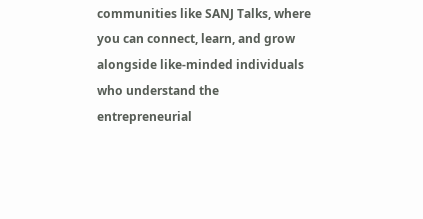communities like SANJ Talks, where you can connect, learn, and grow alongside like-minded individuals who understand the entrepreneurial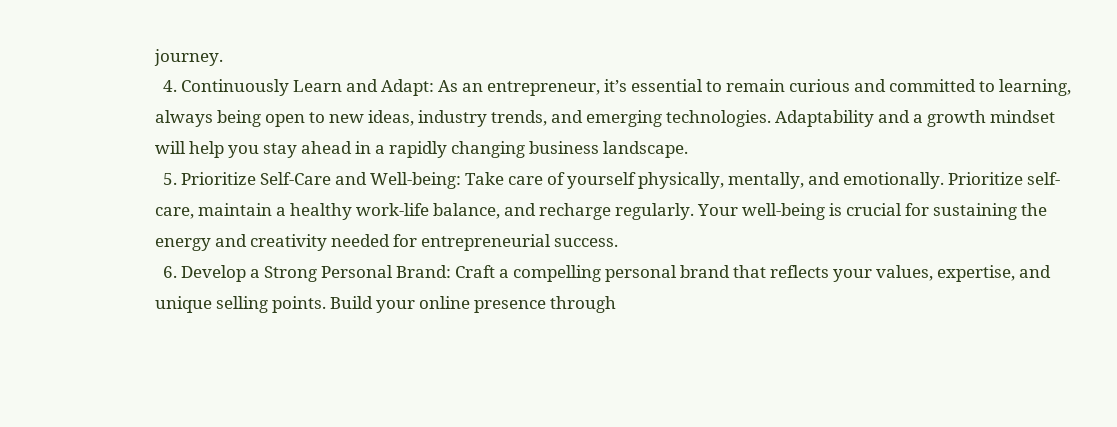journey.
  4. Continuously Learn and Adapt: As an entrepreneur, it’s essential to remain curious and committed to learning, always being open to new ideas, industry trends, and emerging technologies. Adaptability and a growth mindset will help you stay ahead in a rapidly changing business landscape.
  5. Prioritize Self-Care and Well-being: Take care of yourself physically, mentally, and emotionally. Prioritize self-care, maintain a healthy work-life balance, and recharge regularly. Your well-being is crucial for sustaining the energy and creativity needed for entrepreneurial success.
  6. Develop a Strong Personal Brand: Craft a compelling personal brand that reflects your values, expertise, and unique selling points. Build your online presence through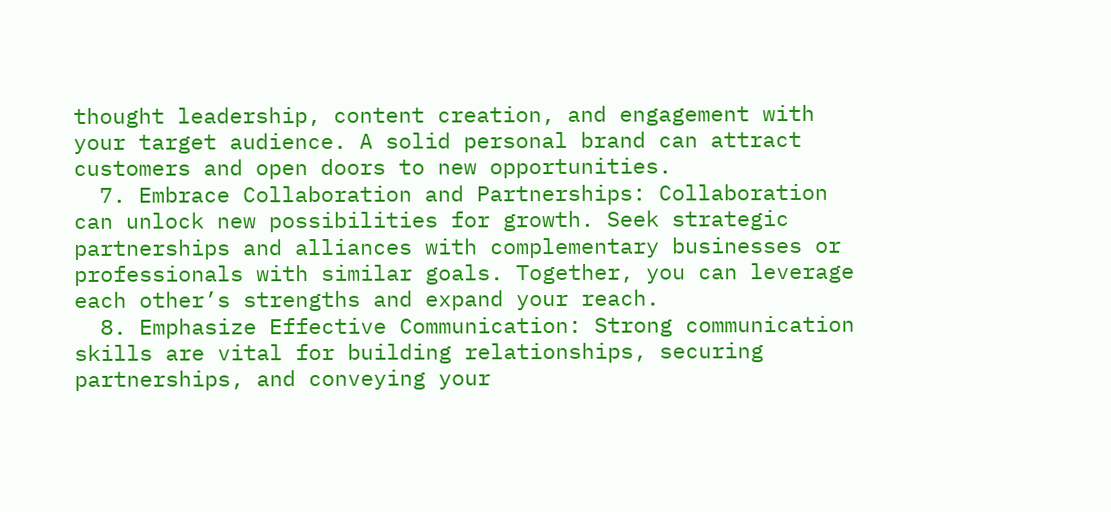thought leadership, content creation, and engagement with your target audience. A solid personal brand can attract customers and open doors to new opportunities.
  7. Embrace Collaboration and Partnerships: Collaboration can unlock new possibilities for growth. Seek strategic partnerships and alliances with complementary businesses or professionals with similar goals. Together, you can leverage each other’s strengths and expand your reach.
  8. Emphasize Effective Communication: Strong communication skills are vital for building relationships, securing partnerships, and conveying your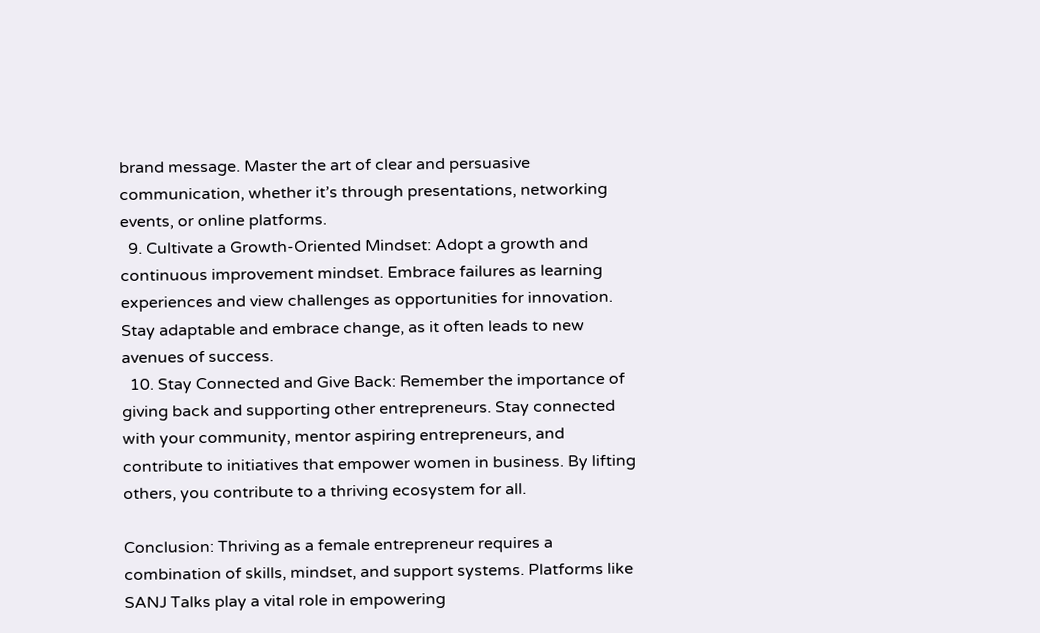brand message. Master the art of clear and persuasive communication, whether it’s through presentations, networking events, or online platforms.
  9. Cultivate a Growth-Oriented Mindset: Adopt a growth and continuous improvement mindset. Embrace failures as learning experiences and view challenges as opportunities for innovation. Stay adaptable and embrace change, as it often leads to new avenues of success.
  10. Stay Connected and Give Back: Remember the importance of giving back and supporting other entrepreneurs. Stay connected with your community, mentor aspiring entrepreneurs, and contribute to initiatives that empower women in business. By lifting others, you contribute to a thriving ecosystem for all.

Conclusion: Thriving as a female entrepreneur requires a combination of skills, mindset, and support systems. Platforms like SANJ Talks play a vital role in empowering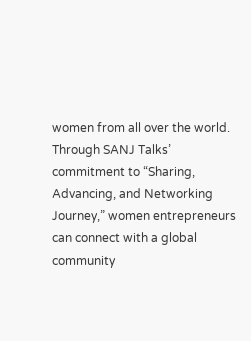women from all over the world. Through SANJ Talks’ commitment to “Sharing, Advancing, and Networking Journey,” women entrepreneurs can connect with a global community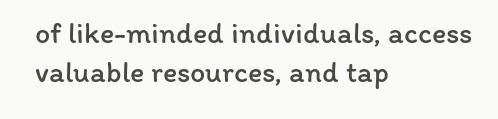of like-minded individuals, access valuable resources, and tap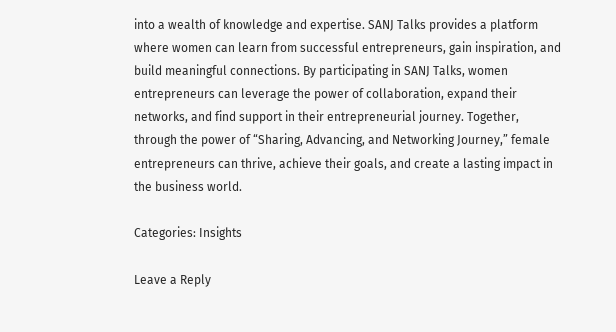into a wealth of knowledge and expertise. SANJ Talks provides a platform where women can learn from successful entrepreneurs, gain inspiration, and build meaningful connections. By participating in SANJ Talks, women entrepreneurs can leverage the power of collaboration, expand their networks, and find support in their entrepreneurial journey. Together, through the power of “Sharing, Advancing, and Networking Journey,” female entrepreneurs can thrive, achieve their goals, and create a lasting impact in the business world.

Categories: Insights

Leave a Reply